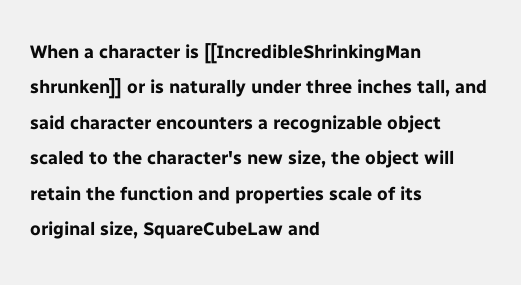When a character is [[IncredibleShrinkingMan shrunken]] or is naturally under three inches tall, and said character encounters a recognizable object scaled to the character's new size, the object will retain the function and properties scale of its original size, SquareCubeLaw and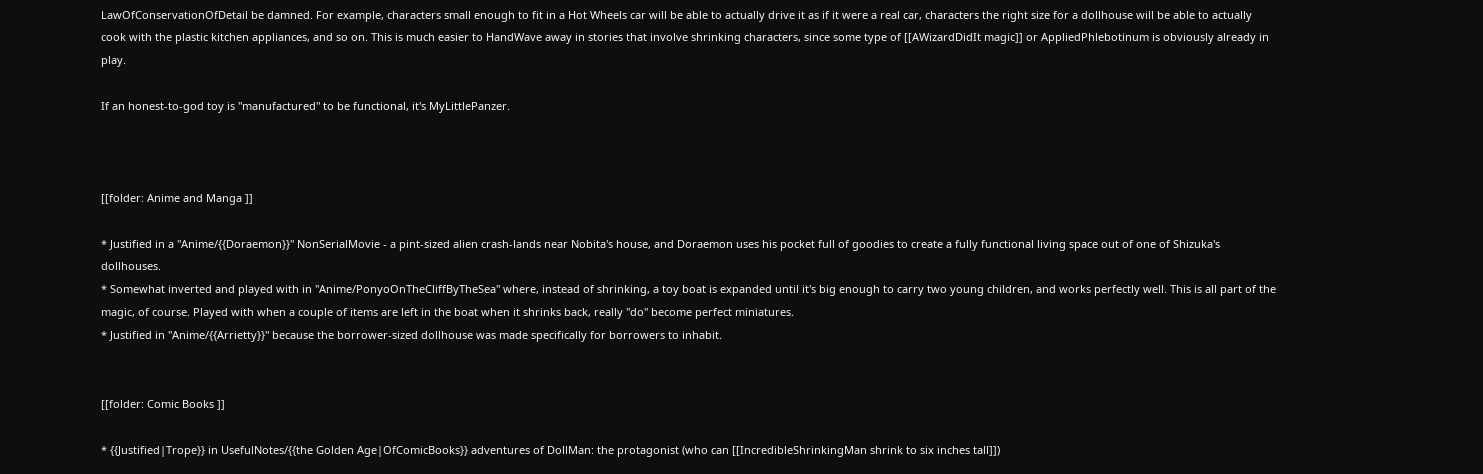LawOfConservationOfDetail be damned. For example, characters small enough to fit in a Hot Wheels car will be able to actually drive it as if it were a real car, characters the right size for a dollhouse will be able to actually cook with the plastic kitchen appliances, and so on. This is much easier to HandWave away in stories that involve shrinking characters, since some type of [[AWizardDidIt magic]] or AppliedPhlebotinum is obviously already in play.

If an honest-to-god toy is ''manufactured'' to be functional, it's MyLittlePanzer.



[[folder: Anime and Manga ]]

* Justified in a ''Anime/{{Doraemon}}'' NonSerialMovie - a pint-sized alien crash-lands near Nobita's house, and Doraemon uses his pocket full of goodies to create a fully functional living space out of one of Shizuka's dollhouses.
* Somewhat inverted and played with in ''Anime/PonyoOnTheCliffByTheSea'' where, instead of shrinking, a toy boat is expanded until it's big enough to carry two young children, and works perfectly well. This is all part of the magic, of course. Played with when a couple of items are left in the boat when it shrinks back, really ''do'' become perfect miniatures.
* Justified in ''Anime/{{Arrietty}}'' because the borrower-sized dollhouse was made specifically for borrowers to inhabit.


[[folder: Comic Books ]]

* {{Justified|Trope}} in UsefulNotes/{{the Golden Age|OfComicBooks}} adventures of DollMan: the protagonist (who can [[IncredibleShrinkingMan shrink to six inches tall]])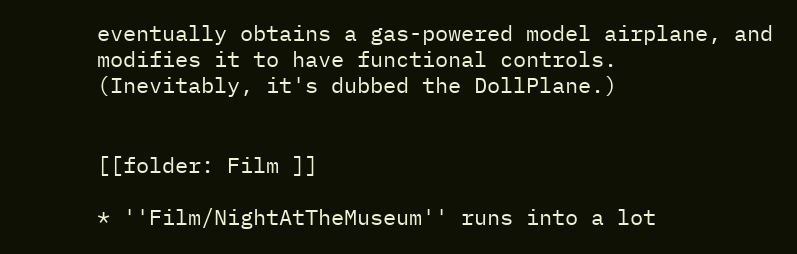eventually obtains a gas-powered model airplane, and modifies it to have functional controls. (Inevitably, it's dubbed the DollPlane.)


[[folder: Film ]]

* ''Film/NightAtTheMuseum'' runs into a lot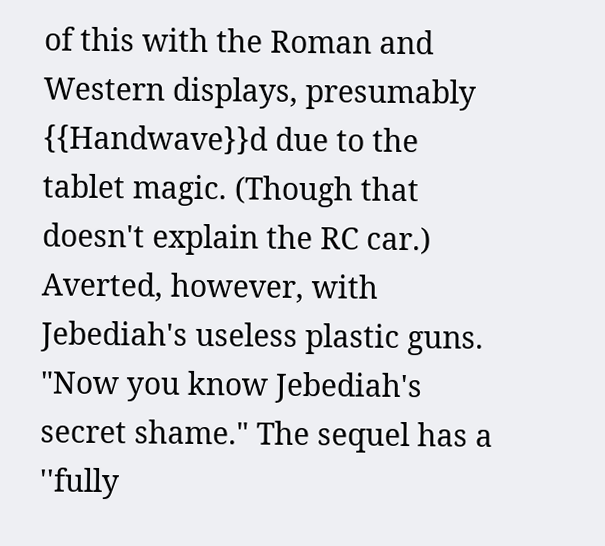of this with the Roman and Western displays, presumably {{Handwave}}d due to the tablet magic. (Though that doesn't explain the RC car.) Averted, however, with Jebediah's useless plastic guns. "Now you know Jebediah's secret shame." The sequel has a ''fully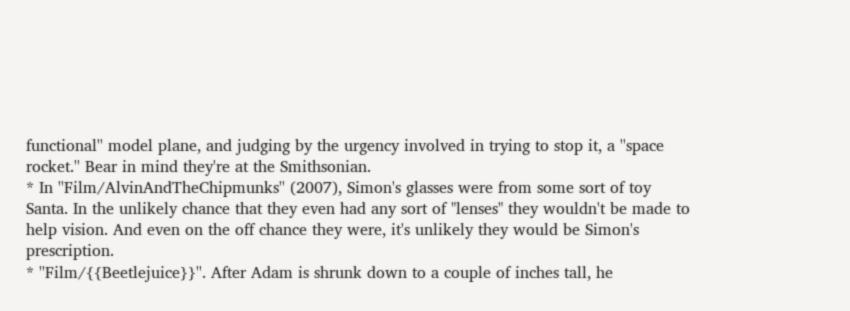functional'' model plane, and judging by the urgency involved in trying to stop it, a ''space rocket.'' Bear in mind they're at the Smithsonian.
* In ''Film/AlvinAndTheChipmunks'' (2007), Simon's glasses were from some sort of toy Santa. In the unlikely chance that they even had any sort of "lenses" they wouldn't be made to help vision. And even on the off chance they were, it's unlikely they would be Simon's prescription.
* ''Film/{{Beetlejuice}}''. After Adam is shrunk down to a couple of inches tall, he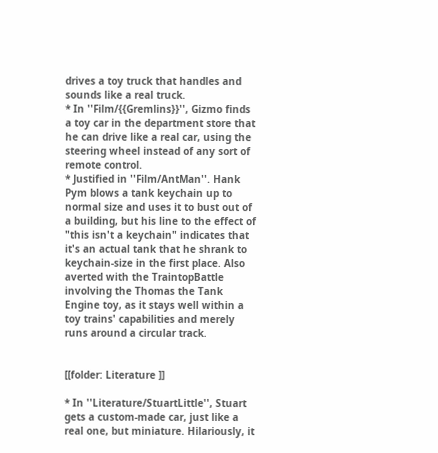drives a toy truck that handles and sounds like a real truck.
* In ''Film/{{Gremlins}}'', Gizmo finds a toy car in the department store that he can drive like a real car, using the steering wheel instead of any sort of remote control.
* Justified in ''Film/AntMan''. Hank Pym blows a tank keychain up to normal size and uses it to bust out of a building, but his line to the effect of "this isn't a keychain" indicates that it's an actual tank that he shrank to keychain-size in the first place. Also averted with the TraintopBattle involving the Thomas the Tank Engine toy, as it stays well within a toy trains' capabilities and merely runs around a circular track.


[[folder: Literature ]]

* In ''Literature/StuartLittle'', Stuart gets a custom-made car, just like a real one, but miniature. Hilariously, it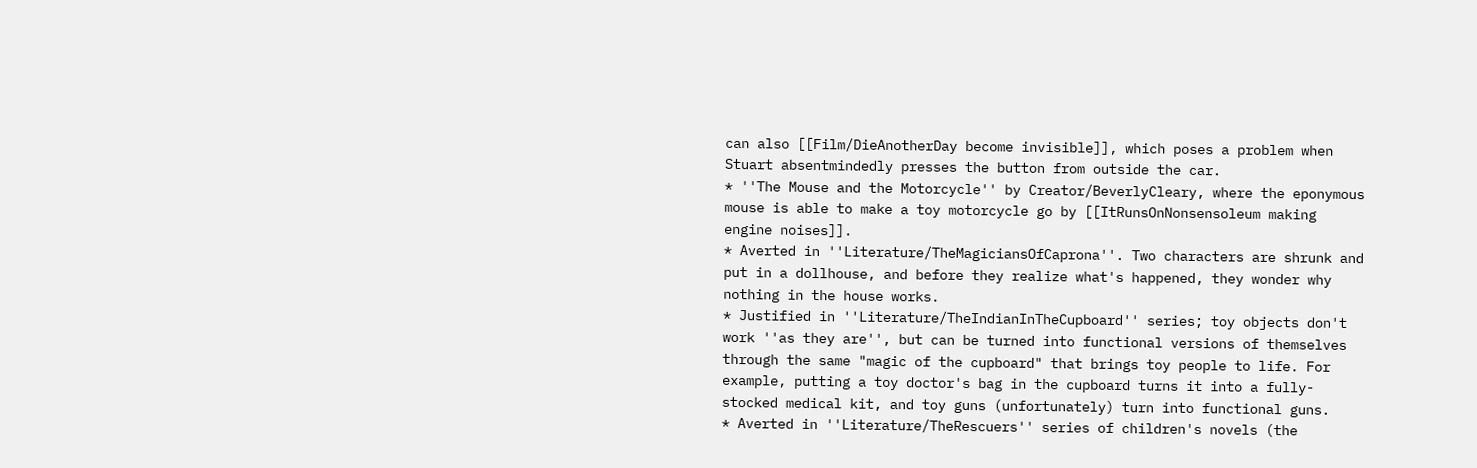can also [[Film/DieAnotherDay become invisible]], which poses a problem when Stuart absentmindedly presses the button from outside the car.
* ''The Mouse and the Motorcycle'' by Creator/BeverlyCleary, where the eponymous mouse is able to make a toy motorcycle go by [[ItRunsOnNonsensoleum making engine noises]].
* Averted in ''Literature/TheMagiciansOfCaprona''. Two characters are shrunk and put in a dollhouse, and before they realize what's happened, they wonder why nothing in the house works.
* Justified in ''Literature/TheIndianInTheCupboard'' series; toy objects don't work ''as they are'', but can be turned into functional versions of themselves through the same "magic of the cupboard" that brings toy people to life. For example, putting a toy doctor's bag in the cupboard turns it into a fully-stocked medical kit, and toy guns (unfortunately) turn into functional guns.
* Averted in ''Literature/TheRescuers'' series of children's novels (the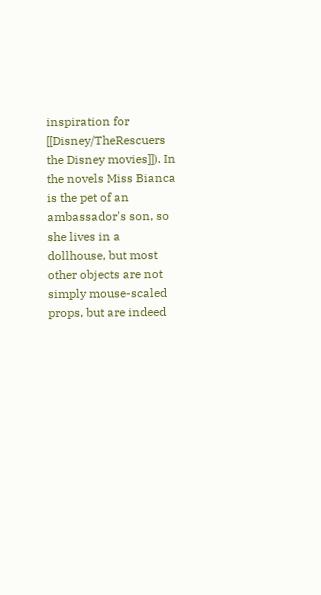inspiration for [[Disney/TheRescuers the Disney movies]]). In the novels Miss Bianca is the pet of an ambassador's son, so she lives in a dollhouse, but most other objects are not simply mouse-scaled props, but are indeed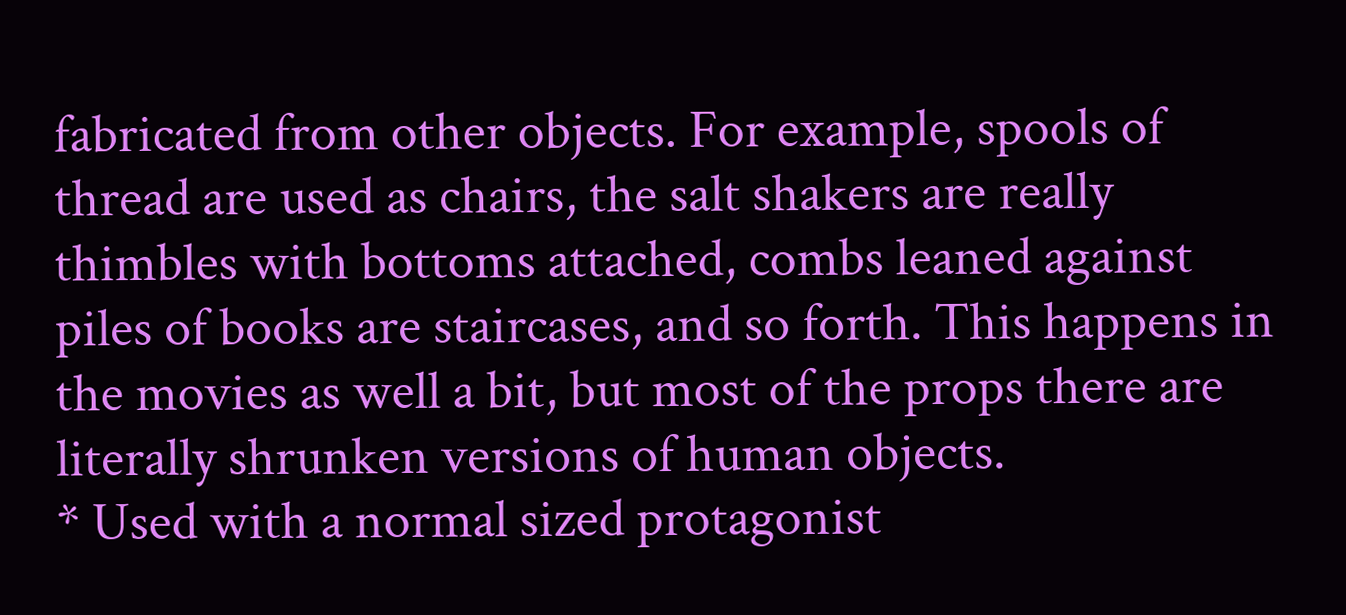fabricated from other objects. For example, spools of thread are used as chairs, the salt shakers are really thimbles with bottoms attached, combs leaned against piles of books are staircases, and so forth. This happens in the movies as well a bit, but most of the props there are literally shrunken versions of human objects.
* Used with a normal sized protagonist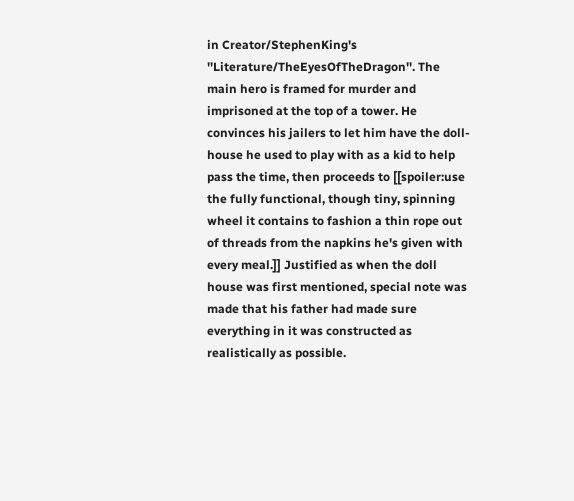in Creator/StephenKing's ''Literature/TheEyesOfTheDragon''. The main hero is framed for murder and imprisoned at the top of a tower. He convinces his jailers to let him have the doll-house he used to play with as a kid to help pass the time, then proceeds to [[spoiler:use the fully functional, though tiny, spinning wheel it contains to fashion a thin rope out of threads from the napkins he's given with every meal.]] Justified as when the doll house was first mentioned, special note was made that his father had made sure everything in it was constructed as realistically as possible.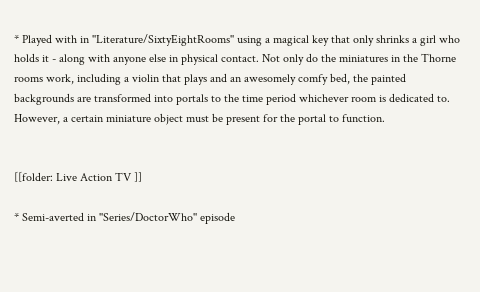* Played with in ''Literature/SixtyEightRooms'' using a magical key that only shrinks a girl who holds it - along with anyone else in physical contact. Not only do the miniatures in the Thorne rooms work, including a violin that plays and an awesomely comfy bed, the painted backgrounds are transformed into portals to the time period whichever room is dedicated to. However, a certain miniature object must be present for the portal to function.


[[folder: Live Action TV ]]

* Semi-averted in ''Series/DoctorWho'' episode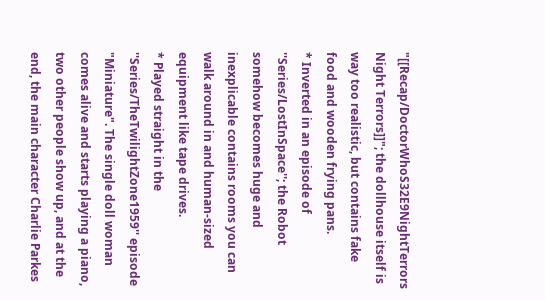"[[Recap/DoctorWhoS32E9NightTerrors Night Terrors]]"; the dollhouse itself is way too realistic, but contains fake food and wooden frying pans.
* Inverted in an episode of ''Series/LostInSpace''; the Robot somehow becomes huge and inexplicable contains rooms you can walk around in and human-sized equipment like tape drives.
* Played straight in the ''Series/TheTwilightZone1959'' episode "Miniature". The single doll woman comes alive and starts playing a piano, two other people show up, and at the end, the main character Charlie Parkes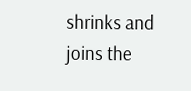shrinks and joins the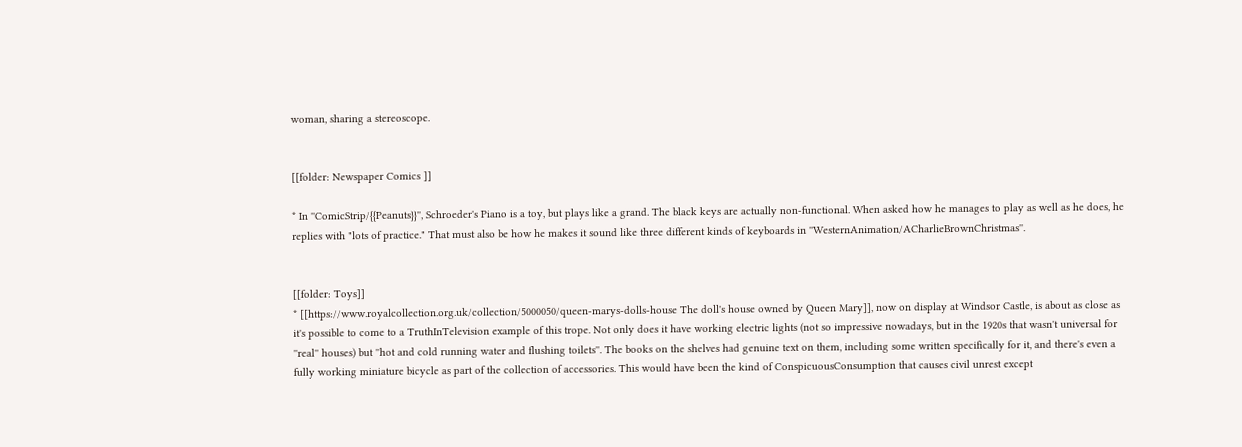woman, sharing a stereoscope.


[[folder: Newspaper Comics ]]

* In ''ComicStrip/{{Peanuts}}'', Schroeder's Piano is a toy, but plays like a grand. The black keys are actually non-functional. When asked how he manages to play as well as he does, he replies with "lots of practice." That must also be how he makes it sound like three different kinds of keyboards in ''WesternAnimation/ACharlieBrownChristmas''.


[[folder: Toys]]
* [[https://www.royalcollection.org.uk/collection/5000050/queen-marys-dolls-house The doll's house owned by Queen Mary]], now on display at Windsor Castle, is about as close as it's possible to come to a TruthInTelevision example of this trope. Not only does it have working electric lights (not so impressive nowadays, but in the 1920s that wasn't universal for ''real'' houses) but ''hot and cold running water and flushing toilets''. The books on the shelves had genuine text on them, including some written specifically for it, and there's even a fully working miniature bicycle as part of the collection of accessories. This would have been the kind of ConspicuousConsumption that causes civil unrest except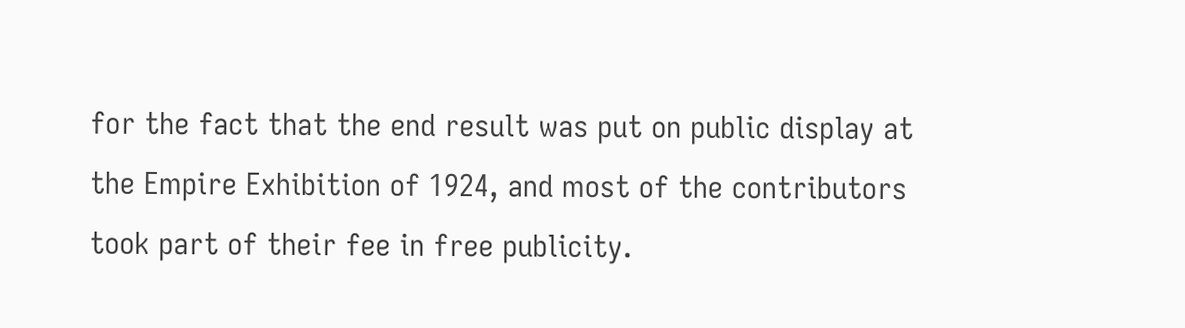for the fact that the end result was put on public display at the Empire Exhibition of 1924, and most of the contributors took part of their fee in free publicity.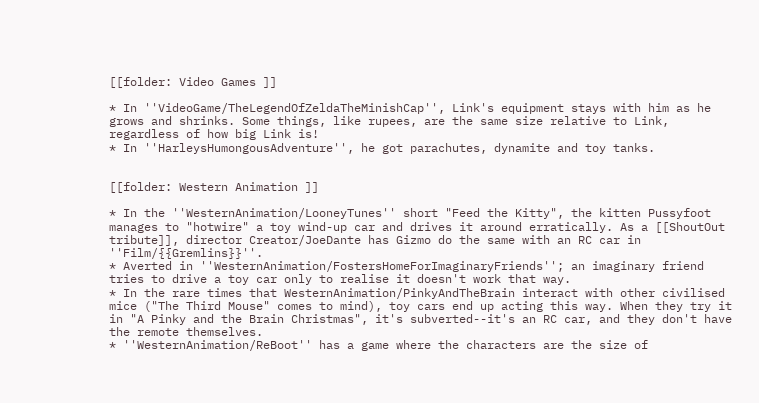[[folder: Video Games ]]

* In ''VideoGame/TheLegendOfZeldaTheMinishCap'', Link's equipment stays with him as he grows and shrinks. Some things, like rupees, are the same size relative to Link, regardless of how big Link is!
* In ''HarleysHumongousAdventure'', he got parachutes, dynamite and toy tanks.


[[folder: Western Animation ]]

* In the ''WesternAnimation/LooneyTunes'' short "Feed the Kitty", the kitten Pussyfoot manages to "hotwire" a toy wind-up car and drives it around erratically. As a [[ShoutOut tribute]], director Creator/JoeDante has Gizmo do the same with an RC car in ''Film/{{Gremlins}}''.
* Averted in ''WesternAnimation/FostersHomeForImaginaryFriends''; an imaginary friend tries to drive a toy car only to realise it doesn't work that way.
* In the rare times that WesternAnimation/PinkyAndTheBrain interact with other civilised mice ("The Third Mouse" comes to mind), toy cars end up acting this way. When they try it in "A Pinky and the Brain Christmas", it's subverted--it's an RC car, and they don't have the remote themselves.
* ''WesternAnimation/ReBoot'' has a game where the characters are the size of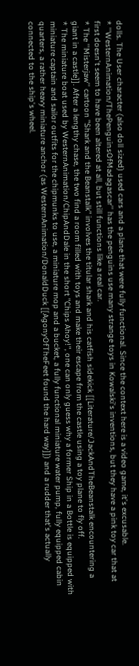dolls. The User character (also doll sized) used cars and a plane that were fully functional. Since the context here is a video game, it's excusable.
* ''WesternAnimation/ThePenguinsOfMadagascar'' has the penguins use many strange toys in Kowalski's inventions, but they have a pink toy car that at first doesn't seem to have been altered at all, but still functions like a real car.
* The ''Misterjaw'' cartoon "Shark and the Beanstalk" involves the titular shark and his catfish sidekick [[Literature/JackAndTheBeanstalk encountering a giant in a castle]]. After a lengthy chase, the two find a room filled with toys and make their escape from the castle using a toy plane to fly off.
* The miniature boat used by WesternAnimation/ChipAndDale in the short "Chips Ahoy!", one can only guess why a former Ship in a Bottle is equipped with miniature captain and sailor outfits for the chipmunks to use, a miniature mop and a bucket, a fully functional miniature water pump, fully equipped cabin quarters, a rather heavy miniature anchor (as WesternAnimation/DonaldDuck [[AgonyOfTheFeet found the hard way]]) and a rudder that's actually connected to the ship's wheel.